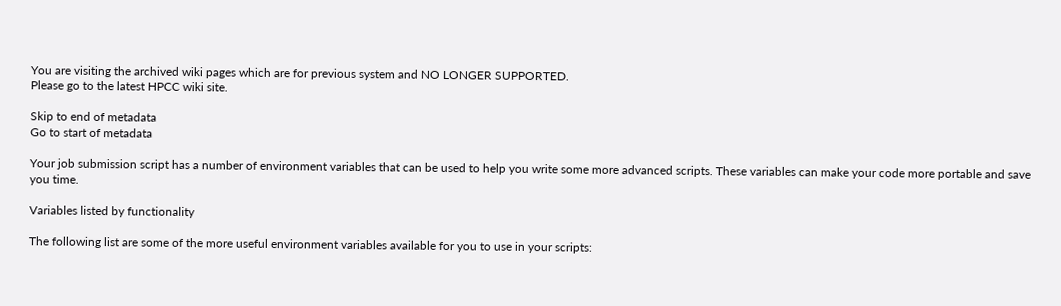You are visiting the archived wiki pages which are for previous system and NO LONGER SUPPORTED.
Please go to the latest HPCC wiki site.

Skip to end of metadata
Go to start of metadata

Your job submission script has a number of environment variables that can be used to help you write some more advanced scripts. These variables can make your code more portable and save you time.

Variables listed by functionality

The following list are some of the more useful environment variables available for you to use in your scripts: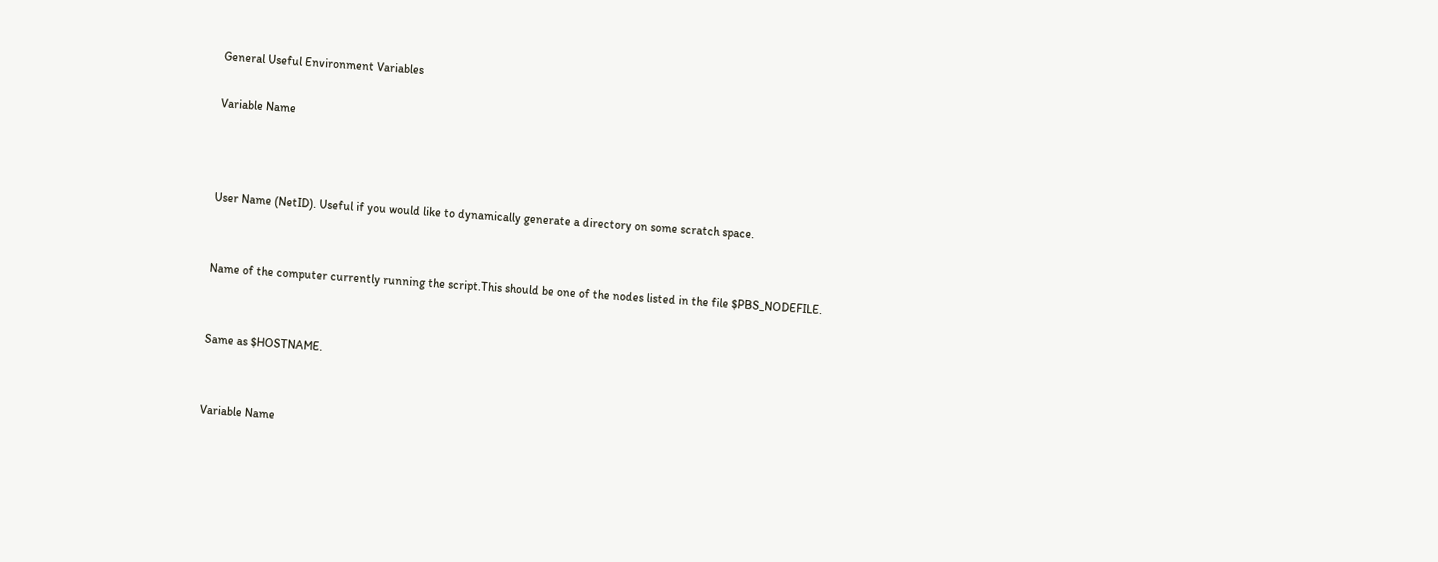General Useful Environment Variables

Variable Name



User Name (NetID). Useful if you would like to dynamically generate a directory on some scratch space.


Name of the computer currently running the script.This should be one of the nodes listed in the file $PBS_NODEFILE.


Same as $HOSTNAME.


Variable Name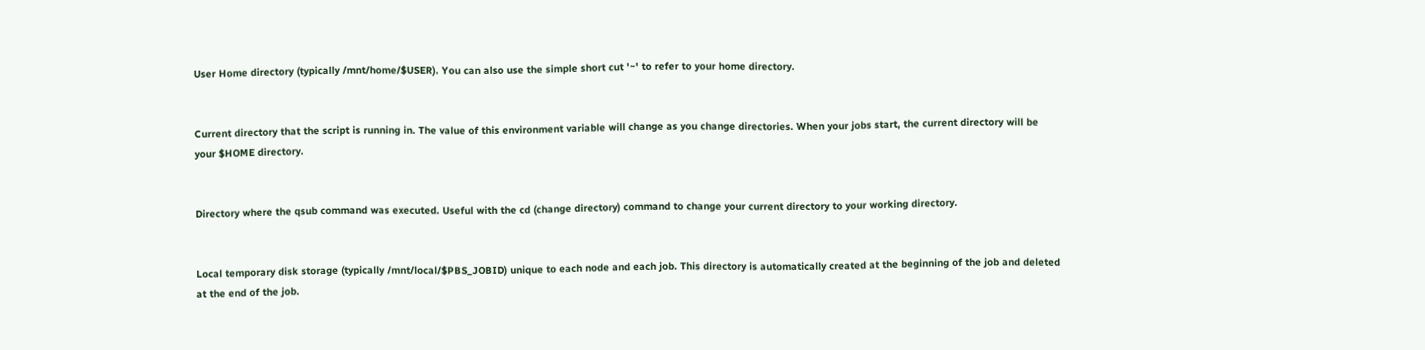User Home directory (typically /mnt/home/$USER). You can also use the simple short cut '~' to refer to your home directory.


Current directory that the script is running in. The value of this environment variable will change as you change directories. When your jobs start, the current directory will be your $HOME directory.


Directory where the qsub command was executed. Useful with the cd (change directory) command to change your current directory to your working directory.


Local temporary disk storage (typically /mnt/local/$PBS_JOBID) unique to each node and each job. This directory is automatically created at the beginning of the job and deleted at the end of the job.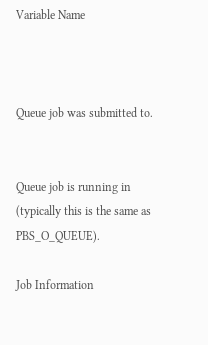Variable Name



Queue job was submitted to.


Queue job is running in (typically this is the same as PBS_O_QUEUE).

Job Information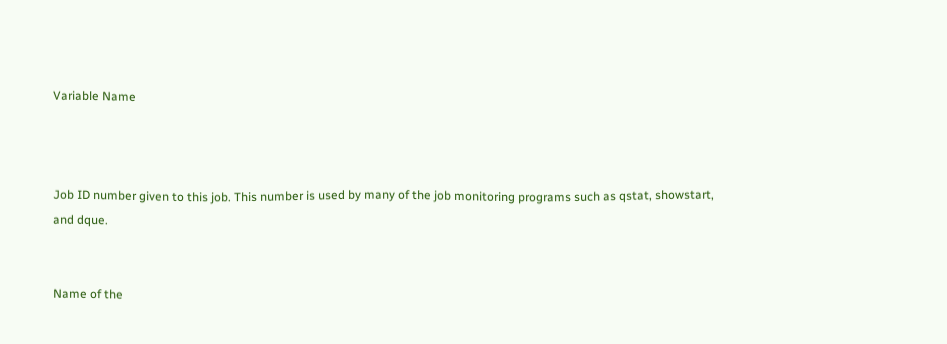Variable Name



Job ID number given to this job. This number is used by many of the job monitoring programs such as qstat, showstart, and dque.


Name of the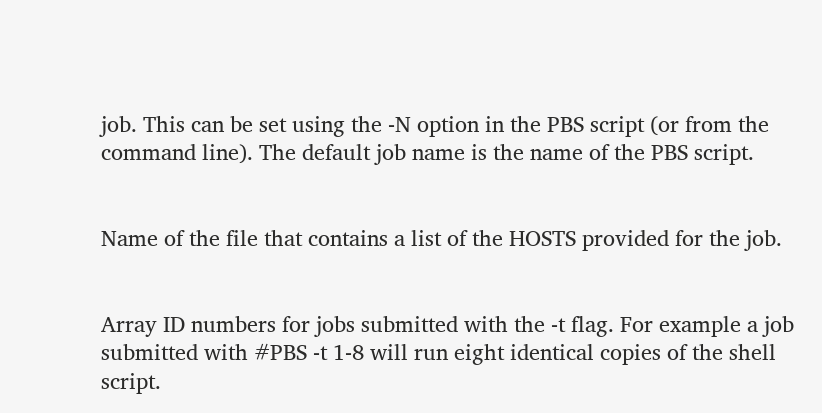job. This can be set using the -N option in the PBS script (or from the command line). The default job name is the name of the PBS script.


Name of the file that contains a list of the HOSTS provided for the job.


Array ID numbers for jobs submitted with the -t flag. For example a job submitted with #PBS -t 1-8 will run eight identical copies of the shell script.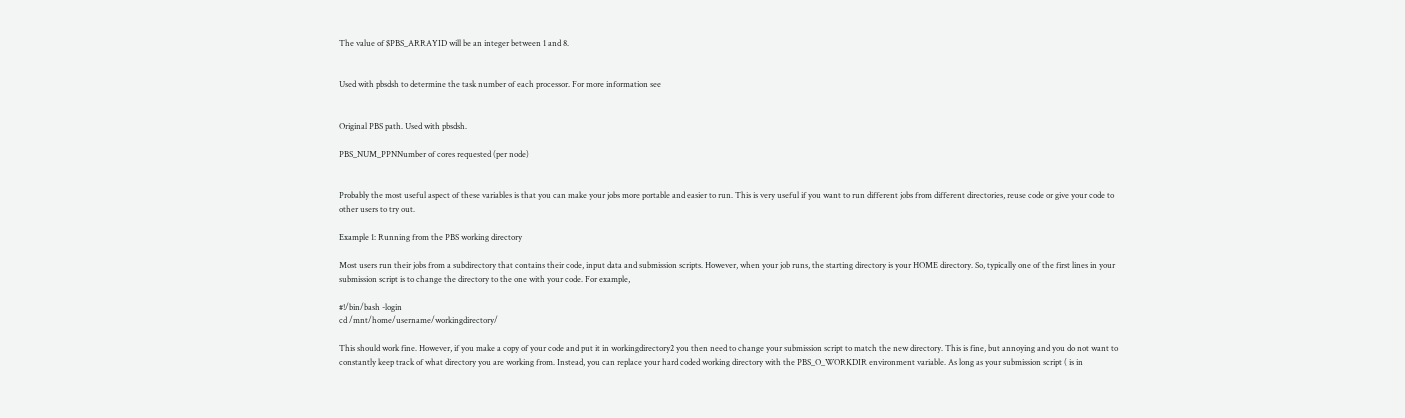The value of $PBS_ARRAYID will be an integer between 1 and 8.


Used with pbsdsh to determine the task number of each processor. For more information see


Original PBS path. Used with pbsdsh.

PBS_NUM_PPNNumber of cores requested (per node)


Probably the most useful aspect of these variables is that you can make your jobs more portable and easier to run. This is very useful if you want to run different jobs from different directories, reuse code or give your code to other users to try out.

Example 1: Running from the PBS working directory

Most users run their jobs from a subdirectory that contains their code, input data and submission scripts. However, when your job runs, the starting directory is your HOME directory. So, typically one of the first lines in your submission script is to change the directory to the one with your code. For example,

#!/bin/bash -login
cd /mnt/home/username/workingdirectory/

This should work fine. However, if you make a copy of your code and put it in workingdirectory2 you then need to change your submission script to match the new directory. This is fine, but annoying and you do not want to constantly keep track of what directory you are working from. Instead, you can replace your hard coded working directory with the PBS_O_WORKDIR environment variable. As long as your submission script ( is in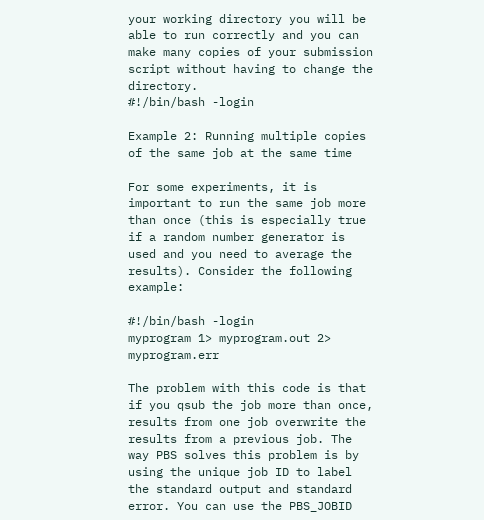your working directory you will be able to run correctly and you can make many copies of your submission script without having to change the directory.
#!/bin/bash -login

Example 2: Running multiple copies of the same job at the same time

For some experiments, it is important to run the same job more than once (this is especially true if a random number generator is used and you need to average the results). Consider the following example:

#!/bin/bash -login
myprogram 1> myprogram.out 2> myprogram.err

The problem with this code is that if you qsub the job more than once, results from one job overwrite the results from a previous job. The way PBS solves this problem is by using the unique job ID to label the standard output and standard error. You can use the PBS_JOBID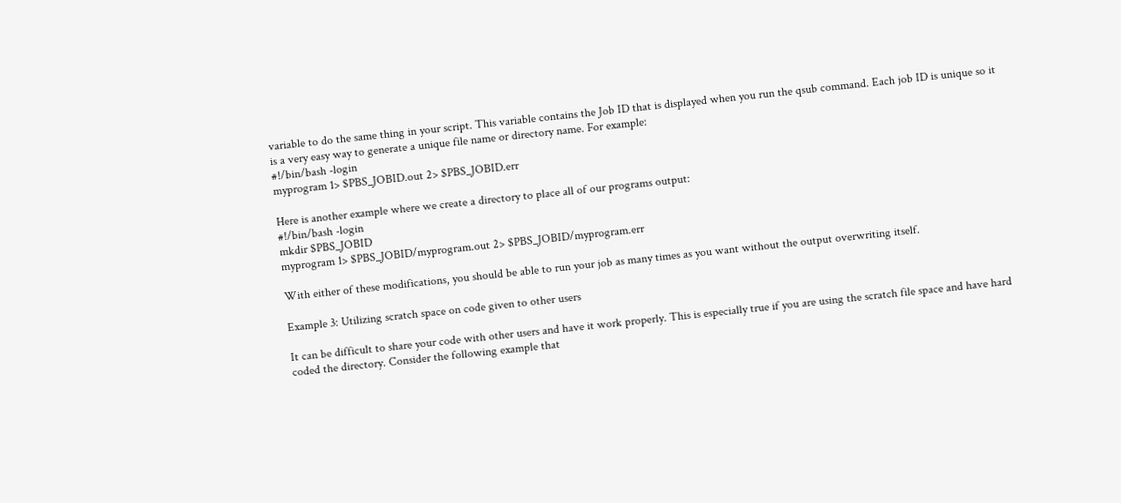variable to do the same thing in your script. This variable contains the Job ID that is displayed when you run the qsub command. Each job ID is unique so it is a very easy way to generate a unique file name or directory name. For example:
#!/bin/bash -login
myprogram 1> $PBS_JOBID.out 2> $PBS_JOBID.err

Here is another example where we create a directory to place all of our programs output:
#!/bin/bash -login
mkdir $PBS_JOBID
myprogram 1> $PBS_JOBID/myprogram.out 2> $PBS_JOBID/myprogram.err

With either of these modifications, you should be able to run your job as many times as you want without the output overwriting itself.

Example 3: Utilizing scratch space on code given to other users

It can be difficult to share your code with other users and have it work properly. This is especially true if you are using the scratch file space and have hard coded the directory. Consider the following example that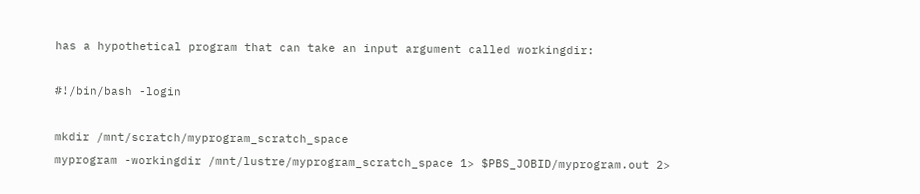has a hypothetical program that can take an input argument called workingdir:

#!/bin/bash -login

mkdir /mnt/scratch/myprogram_scratch_space
myprogram -workingdir /mnt/lustre/myprogram_scratch_space 1> $PBS_JOBID/myprogram.out 2>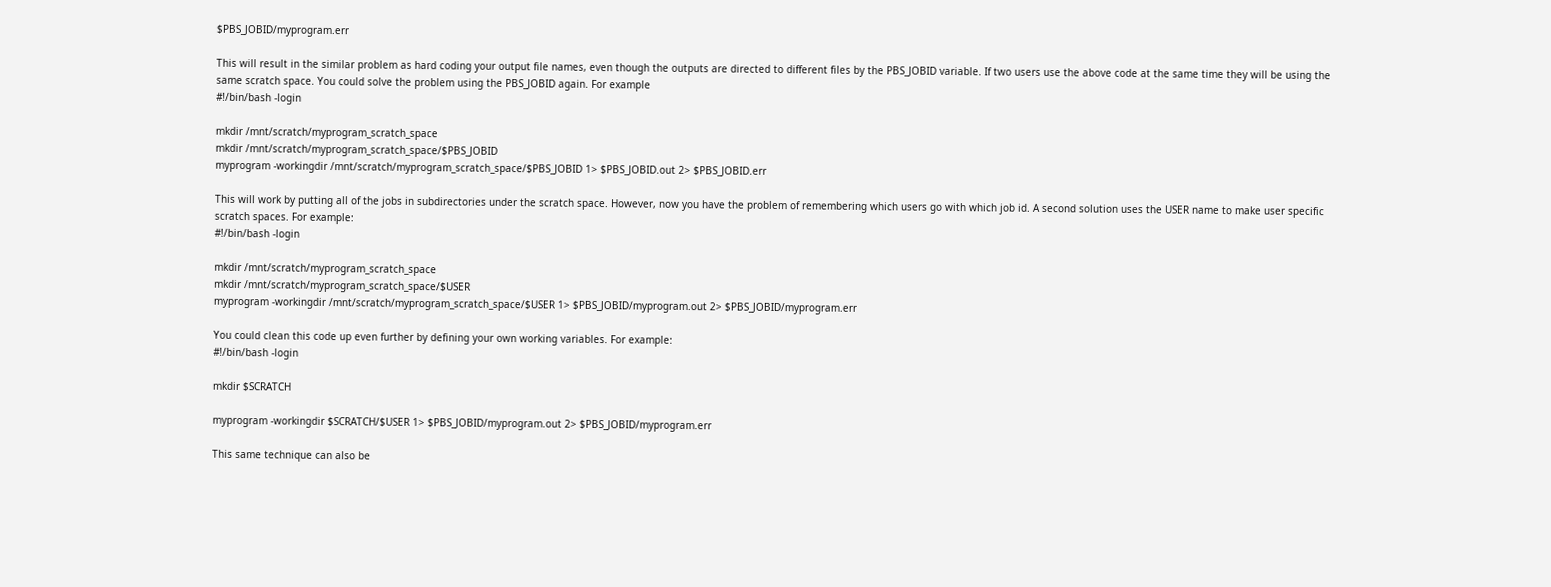$PBS_JOBID/myprogram.err

This will result in the similar problem as hard coding your output file names, even though the outputs are directed to different files by the PBS_JOBID variable. If two users use the above code at the same time they will be using the same scratch space. You could solve the problem using the PBS_JOBID again. For example
#!/bin/bash -login

mkdir /mnt/scratch/myprogram_scratch_space
mkdir /mnt/scratch/myprogram_scratch_space/$PBS_JOBID
myprogram -workingdir /mnt/scratch/myprogram_scratch_space/$PBS_JOBID 1> $PBS_JOBID.out 2> $PBS_JOBID.err

This will work by putting all of the jobs in subdirectories under the scratch space. However, now you have the problem of remembering which users go with which job id. A second solution uses the USER name to make user specific scratch spaces. For example:
#!/bin/bash -login

mkdir /mnt/scratch/myprogram_scratch_space
mkdir /mnt/scratch/myprogram_scratch_space/$USER
myprogram -workingdir /mnt/scratch/myprogram_scratch_space/$USER 1> $PBS_JOBID/myprogram.out 2> $PBS_JOBID/myprogram.err

You could clean this code up even further by defining your own working variables. For example:
#!/bin/bash -login

mkdir $SCRATCH

myprogram -workingdir $SCRATCH/$USER 1> $PBS_JOBID/myprogram.out 2> $PBS_JOBID/myprogram.err

This same technique can also be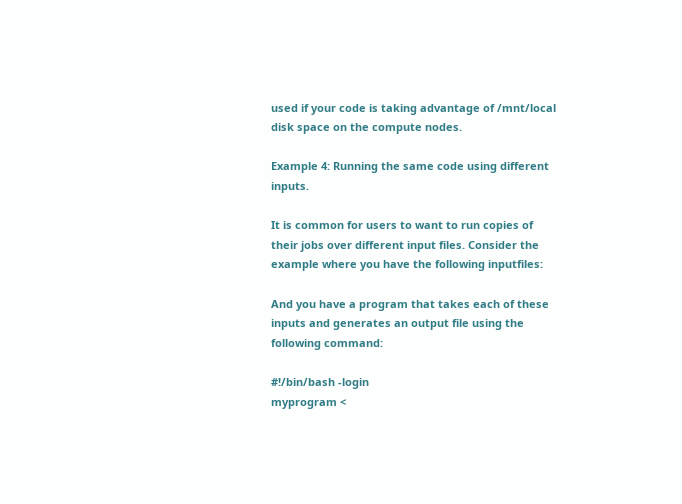used if your code is taking advantage of /mnt/local disk space on the compute nodes.

Example 4: Running the same code using different inputs.

It is common for users to want to run copies of their jobs over different input files. Consider the example where you have the following inputfiles:

And you have a program that takes each of these inputs and generates an output file using the following command:

#!/bin/bash -login
myprogram <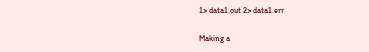1> data1.out 2> data1.err

Making a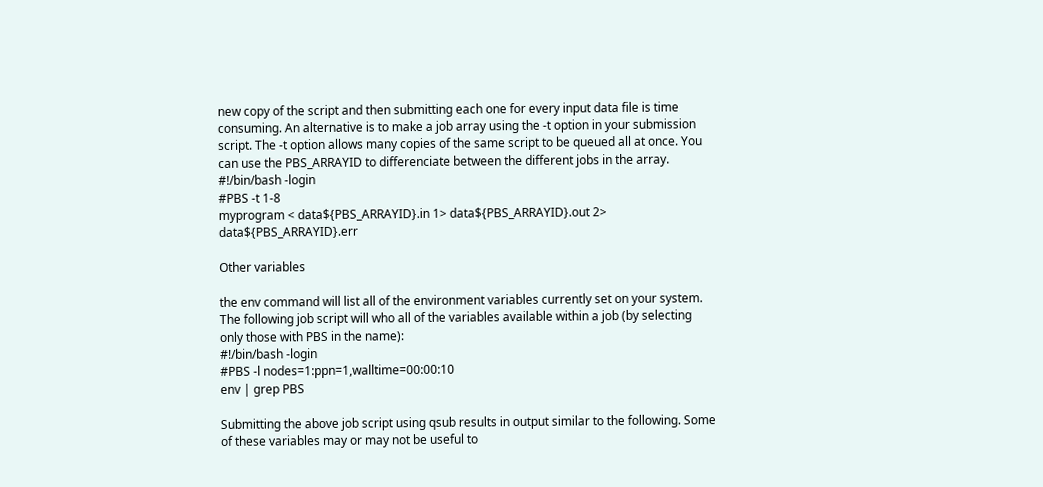new copy of the script and then submitting each one for every input data file is time consuming. An alternative is to make a job array using the -t option in your submission script. The -t option allows many copies of the same script to be queued all at once. You can use the PBS_ARRAYID to differenciate between the different jobs in the array.
#!/bin/bash -login
#PBS -t 1-8
myprogram < data${PBS_ARRAYID}.in 1> data${PBS_ARRAYID}.out 2> data${PBS_ARRAYID}.err

Other variables

the env command will list all of the environment variables currently set on your system. The following job script will who all of the variables available within a job (by selecting only those with PBS in the name):
#!/bin/bash -login
#PBS -l nodes=1:ppn=1,walltime=00:00:10
env | grep PBS

Submitting the above job script using qsub results in output similar to the following. Some of these variables may or may not be useful to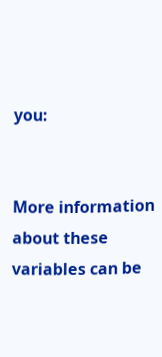you:


More information about these variables can be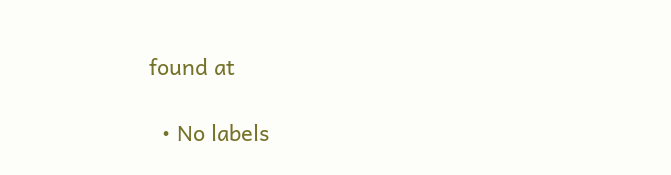found at

  • No labels